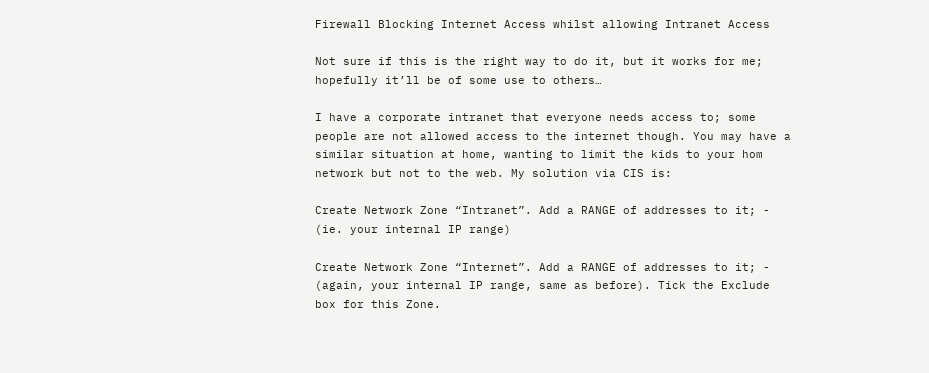Firewall Blocking Internet Access whilst allowing Intranet Access

Not sure if this is the right way to do it, but it works for me; hopefully it’ll be of some use to others…

I have a corporate intranet that everyone needs access to; some people are not allowed access to the internet though. You may have a similar situation at home, wanting to limit the kids to your hom network but not to the web. My solution via CIS is:

Create Network Zone “Intranet”. Add a RANGE of addresses to it; - (ie. your internal IP range)

Create Network Zone “Internet”. Add a RANGE of addresses to it; - (again, your internal IP range, same as before). Tick the Exclude box for this Zone.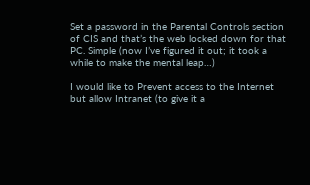Set a password in the Parental Controls section of CIS and that’s the web locked down for that PC. Simple (now I’ve figured it out; it took a while to make the mental leap…)

I would like to Prevent access to the Internet but allow Intranet (to give it a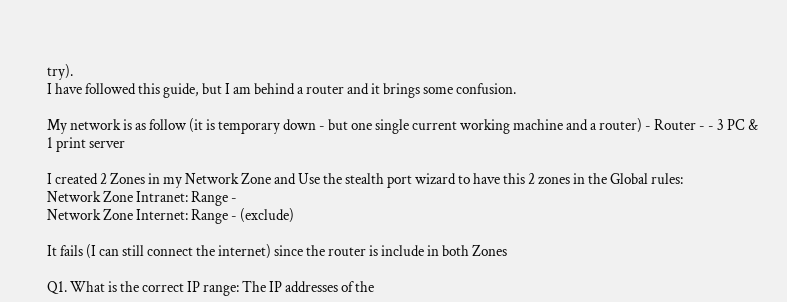try).
I have followed this guide, but I am behind a router and it brings some confusion.

My network is as follow (it is temporary down - but one single current working machine and a router) - Router - - 3 PC & 1 print server

I created 2 Zones in my Network Zone and Use the stealth port wizard to have this 2 zones in the Global rules:
Network Zone Intranet: Range -
Network Zone Internet: Range - (exclude)

It fails (I can still connect the internet) since the router is include in both Zones

Q1. What is the correct IP range: The IP addresses of the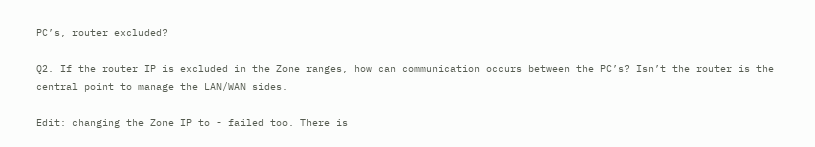PC’s, router excluded?

Q2. If the router IP is excluded in the Zone ranges, how can communication occurs between the PC’s? Isn’t the router is the central point to manage the LAN/WAN sides.

Edit: changing the Zone IP to - failed too. There is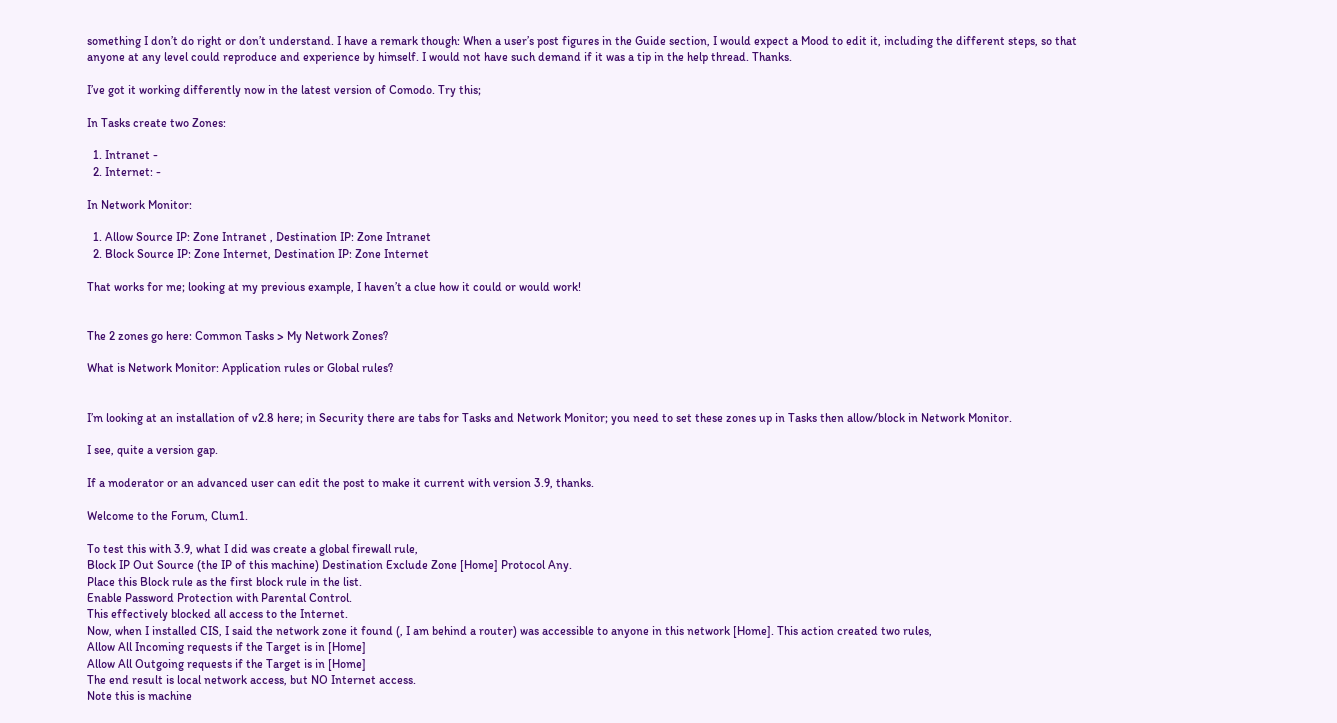something I don’t do right or don’t understand. I have a remark though: When a user’s post figures in the Guide section, I would expect a Mood to edit it, including the different steps, so that anyone at any level could reproduce and experience by himself. I would not have such demand if it was a tip in the help thread. Thanks.

I’ve got it working differently now in the latest version of Comodo. Try this;

In Tasks create two Zones:

  1. Intranet -
  2. Internet: -

In Network Monitor:

  1. Allow Source IP: Zone Intranet , Destination IP: Zone Intranet
  2. Block Source IP: Zone Internet, Destination IP: Zone Internet

That works for me; looking at my previous example, I haven’t a clue how it could or would work!


The 2 zones go here: Common Tasks > My Network Zones?

What is Network Monitor: Application rules or Global rules?


I’m looking at an installation of v2.8 here; in Security there are tabs for Tasks and Network Monitor; you need to set these zones up in Tasks then allow/block in Network Monitor.

I see, quite a version gap.

If a moderator or an advanced user can edit the post to make it current with version 3.9, thanks.

Welcome to the Forum, Clum1.

To test this with 3.9, what I did was create a global firewall rule,
Block IP Out Source (the IP of this machine) Destination Exclude Zone [Home] Protocol Any.
Place this Block rule as the first block rule in the list.
Enable Password Protection with Parental Control.
This effectively blocked all access to the Internet.
Now, when I installed CIS, I said the network zone it found (, I am behind a router) was accessible to anyone in this network [Home]. This action created two rules,
Allow All Incoming requests if the Target is in [Home]
Allow All Outgoing requests if the Target is in [Home]
The end result is local network access, but NO Internet access.
Note this is machine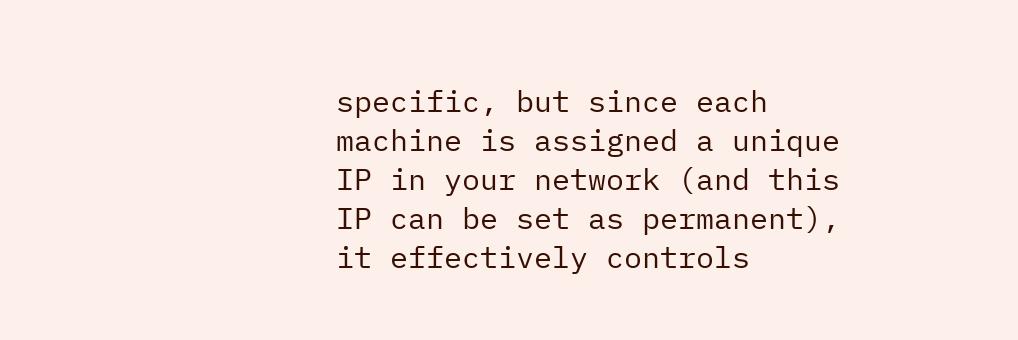specific, but since each machine is assigned a unique IP in your network (and this IP can be set as permanent), it effectively controls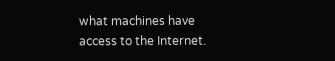what machines have access to the Internet.